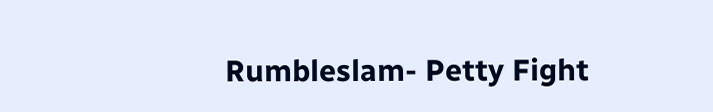Rumbleslam- Petty Fight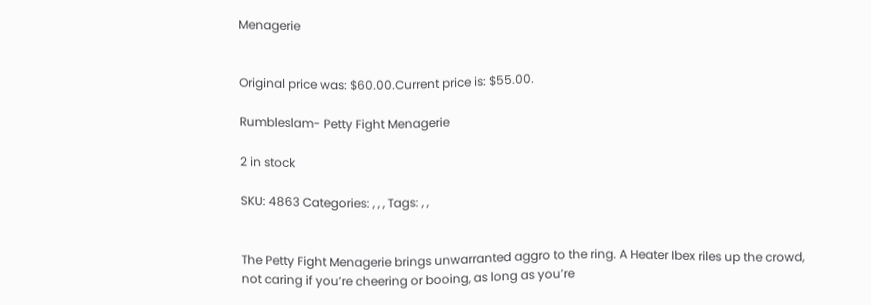Menagerie


Original price was: $60.00.Current price is: $55.00.

Rumbleslam- Petty Fight Menagerie

2 in stock

SKU: 4863 Categories: , , , Tags: , ,


The Petty Fight Menagerie brings unwarranted aggro to the ring. A Heater Ibex riles up the crowd, not caring if you’re cheering or booing, as long as you’re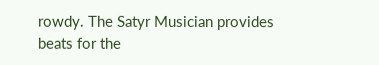rowdy. The Satyr Musician provides beats for the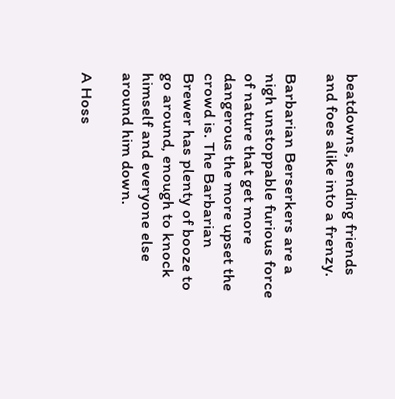beatdowns, sending friends and foes alike into a frenzy.

Barbarian Berserkers are a nigh unstoppable furious force of nature that get more dangerous the more upset the crowd is. The Barbarian Brewer has plenty of booze to go around, enough to knock himself and everyone else around him down.

A Hoss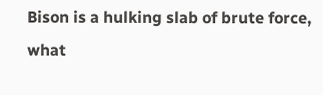Bison is a hulking slab of brute force, what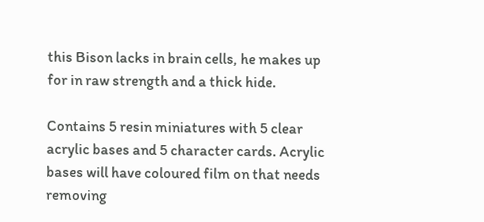this Bison lacks in brain cells, he makes up for in raw strength and a thick hide.

Contains 5 resin miniatures with 5 clear acrylic bases and 5 character cards. Acrylic bases will have coloured film on that needs removing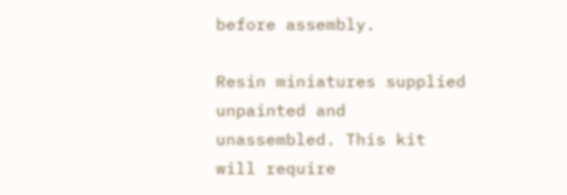before assembly.

Resin miniatures supplied unpainted and unassembled. This kit will require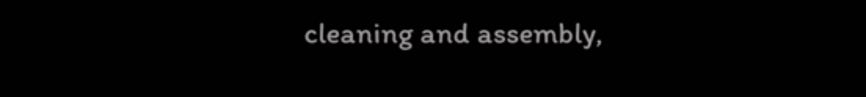cleaning and assembly,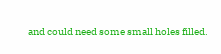and could need some small holes filled.